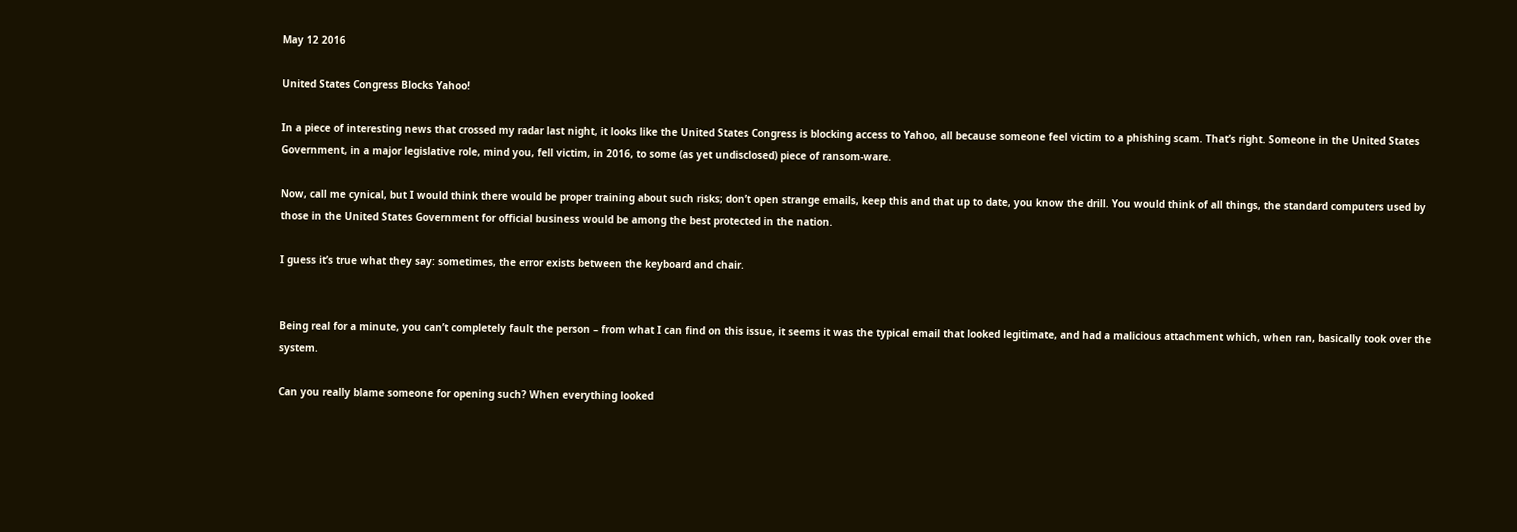May 12 2016

United States Congress Blocks Yahoo!

In a piece of interesting news that crossed my radar last night, it looks like the United States Congress is blocking access to Yahoo, all because someone feel victim to a phishing scam. That’s right. Someone in the United States Government, in a major legislative role, mind you, fell victim, in 2016, to some (as yet undisclosed) piece of ransom-ware.

Now, call me cynical, but I would think there would be proper training about such risks; don’t open strange emails, keep this and that up to date, you know the drill. You would think of all things, the standard computers used by those in the United States Government for official business would be among the best protected in the nation.

I guess it’s true what they say: sometimes, the error exists between the keyboard and chair.


Being real for a minute, you can’t completely fault the person – from what I can find on this issue, it seems it was the typical email that looked legitimate, and had a malicious attachment which, when ran, basically took over the system.

Can you really blame someone for opening such? When everything looked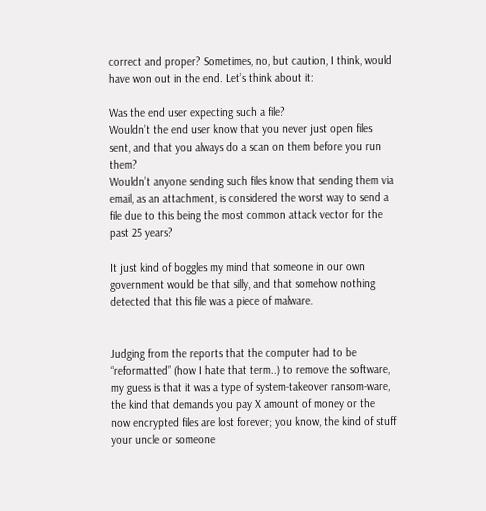correct and proper? Sometimes, no, but caution, I think, would have won out in the end. Let’s think about it:

Was the end user expecting such a file?
Wouldn’t the end user know that you never just open files sent, and that you always do a scan on them before you run them?
Wouldn’t anyone sending such files know that sending them via email, as an attachment, is considered the worst way to send a file due to this being the most common attack vector for the past 25 years?

It just kind of boggles my mind that someone in our own government would be that silly, and that somehow nothing detected that this file was a piece of malware.


Judging from the reports that the computer had to be “reformatted” (how I hate that term..) to remove the software, my guess is that it was a type of system-takeover ransom-ware, the kind that demands you pay X amount of money or the now encrypted files are lost forever; you know, the kind of stuff your uncle or someone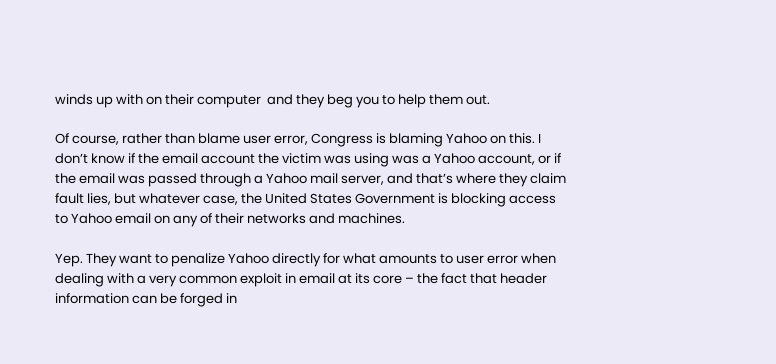winds up with on their computer  and they beg you to help them out.

Of course, rather than blame user error, Congress is blaming Yahoo on this. I don’t know if the email account the victim was using was a Yahoo account, or if the email was passed through a Yahoo mail server, and that’s where they claim fault lies, but whatever case, the United States Government is blocking access to Yahoo email on any of their networks and machines.

Yep. They want to penalize Yahoo directly for what amounts to user error when dealing with a very common exploit in email at its core – the fact that header information can be forged in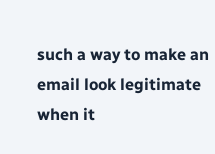such a way to make an email look legitimate when it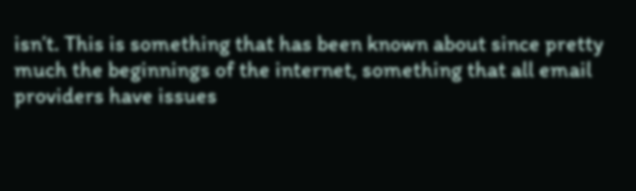isn’t. This is something that has been known about since pretty much the beginnings of the internet, something that all email providers have issues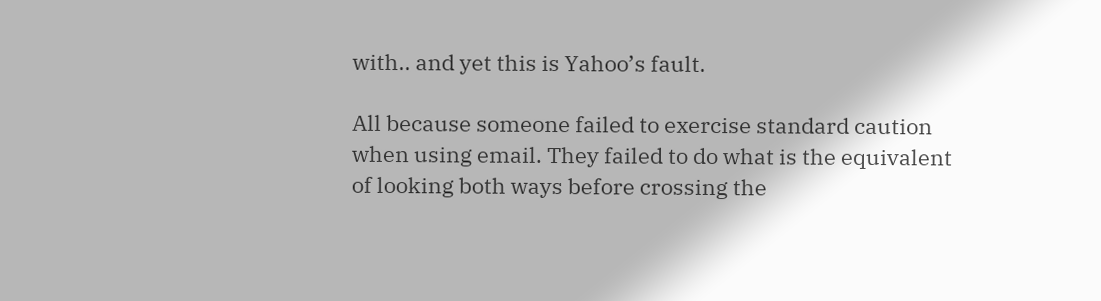with.. and yet this is Yahoo’s fault.

All because someone failed to exercise standard caution when using email. They failed to do what is the equivalent of looking both ways before crossing the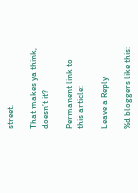street.

That makes ya think, doesn’t it?

Permanent link to this article:

Leave a Reply

%d bloggers like this: